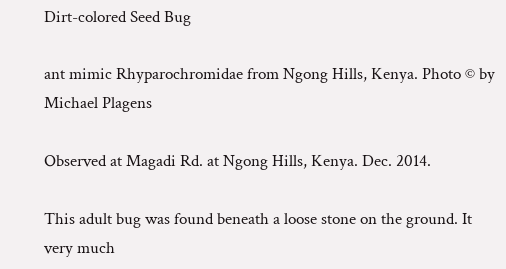Dirt-colored Seed Bug

ant mimic Rhyparochromidae from Ngong Hills, Kenya. Photo © by Michael Plagens

Observed at Magadi Rd. at Ngong Hills, Kenya. Dec. 2014.

This adult bug was found beneath a loose stone on the ground. It very much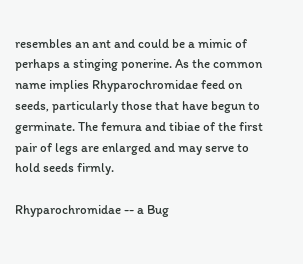resembles an ant and could be a mimic of perhaps a stinging ponerine. As the common name implies Rhyparochromidae feed on seeds, particularly those that have begun to germinate. The femura and tibiae of the first pair of legs are enlarged and may serve to hold seeds firmly.

Rhyparochromidae -- a Bug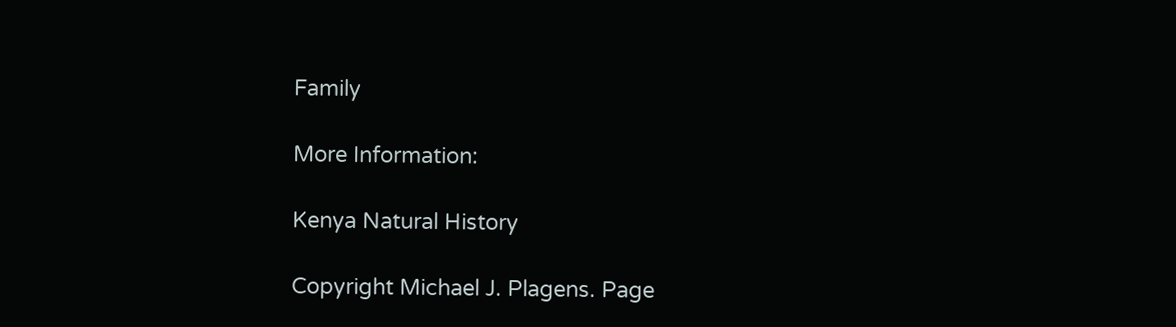Family

More Information:

Kenya Natural History

Copyright Michael J. Plagens. Page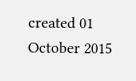created 01 October 2015